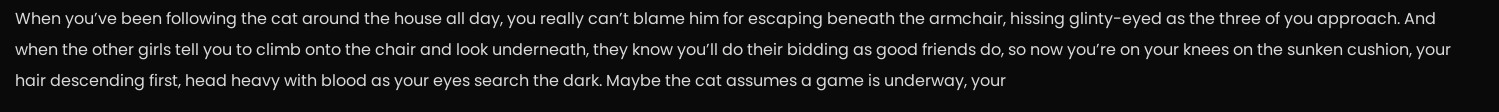When you’ve been following the cat around the house all day, you really can’t blame him for escaping beneath the armchair, hissing glinty-eyed as the three of you approach. And when the other girls tell you to climb onto the chair and look underneath, they know you’ll do their bidding as good friends do, so now you’re on your knees on the sunken cushion, your hair descending first, head heavy with blood as your eyes search the dark. Maybe the cat assumes a game is underway, your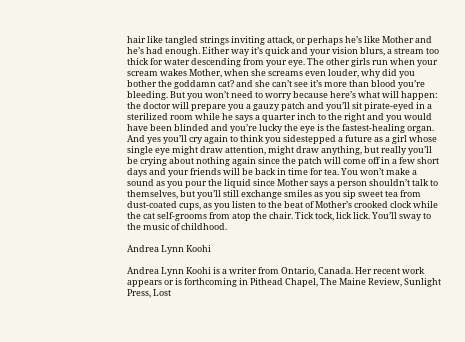hair like tangled strings inviting attack, or perhaps he’s like Mother and he’s had enough. Either way it’s quick and your vision blurs, a stream too thick for water descending from your eye. The other girls run when your scream wakes Mother, when she screams even louder, why did you bother the goddamn cat? and she can’t see it’s more than blood you’re bleeding. But you won’t need to worry because here’s what will happen: the doctor will prepare you a gauzy patch and you’ll sit pirate-eyed in a sterilized room while he says a quarter inch to the right and you would have been blinded and you’re lucky the eye is the fastest-healing organ. And yes you’ll cry again to think you sidestepped a future as a girl whose single eye might draw attention, might draw anything, but really you’ll be crying about nothing again since the patch will come off in a few short days and your friends will be back in time for tea. You won’t make a sound as you pour the liquid since Mother says a person shouldn’t talk to themselves, but you’ll still exchange smiles as you sip sweet tea from dust-coated cups, as you listen to the beat of Mother’s crooked clock while the cat self-grooms from atop the chair. Tick tock, lick lick. You’ll sway to the music of childhood.

Andrea Lynn Koohi

Andrea Lynn Koohi is a writer from Ontario, Canada. Her recent work appears or is forthcoming in Pithead Chapel, The Maine Review, Sunlight Press, Lost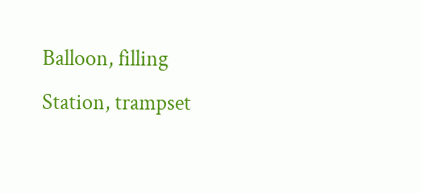Balloon, filling Station, trampset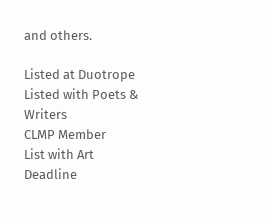and others.

Listed at Duotrope
Listed with Poets & Writers
CLMP Member
List with Art Deadline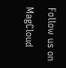Follow us on MagCloud